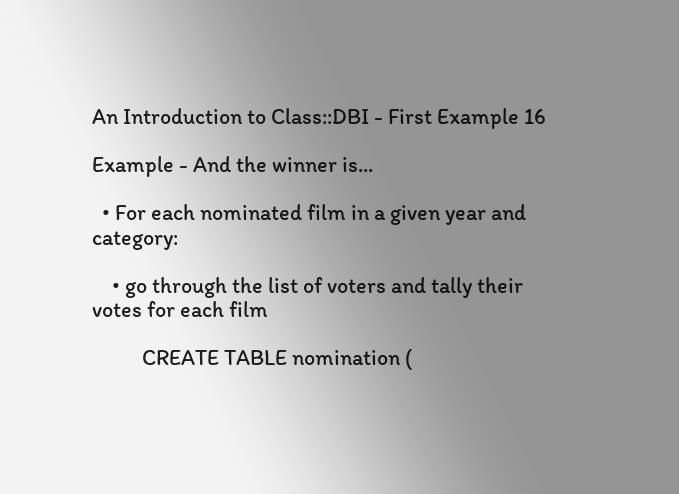An Introduction to Class::DBI - First Example 16

Example - And the winner is...

  • For each nominated film in a given year and category:

    • go through the list of voters and tally their votes for each film

          CREATE TABLE nomination (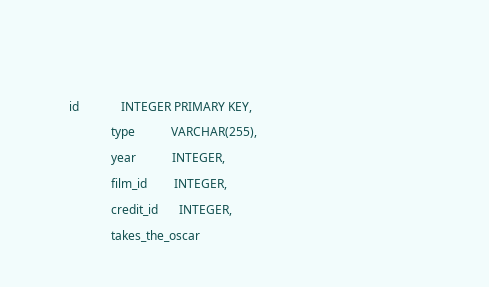id              INTEGER PRIMARY KEY,
              type            VARCHAR(255),
              year            INTEGER,
              film_id         INTEGER,
              credit_id       INTEGER,
              takes_the_oscar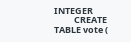INTEGER
          CREATE TABLE vote (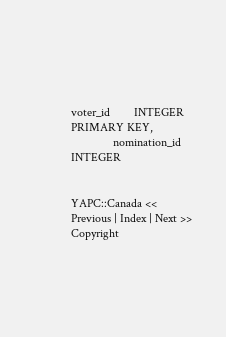voter_id        INTEGER PRIMARY KEY,
              nomination_id   INTEGER


YAPC::Canada << Previous | Index | Next >>
Copyright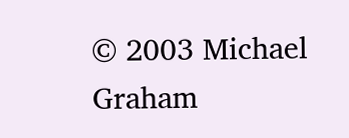© 2003 Michael Graham